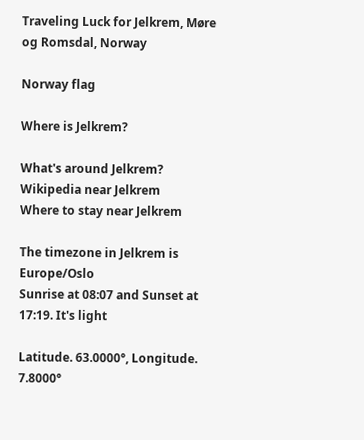Traveling Luck for Jelkrem, Møre og Romsdal, Norway

Norway flag

Where is Jelkrem?

What's around Jelkrem?
Wikipedia near Jelkrem
Where to stay near Jelkrem

The timezone in Jelkrem is Europe/Oslo
Sunrise at 08:07 and Sunset at 17:19. It's light

Latitude. 63.0000°, Longitude. 7.8000°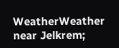WeatherWeather near Jelkrem;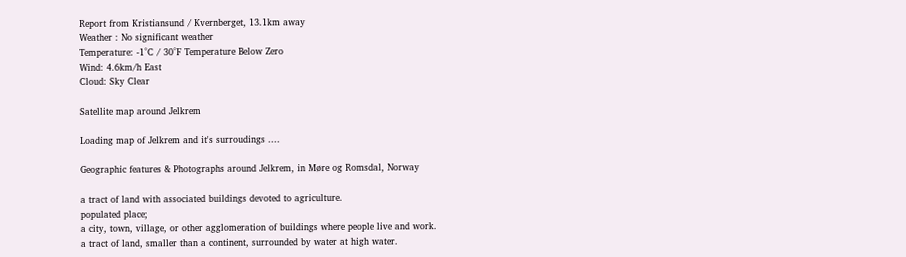Report from Kristiansund / Kvernberget, 13.1km away
Weather : No significant weather
Temperature: -1°C / 30°F Temperature Below Zero
Wind: 4.6km/h East
Cloud: Sky Clear

Satellite map around Jelkrem

Loading map of Jelkrem and it's surroudings ....

Geographic features & Photographs around Jelkrem, in Møre og Romsdal, Norway

a tract of land with associated buildings devoted to agriculture.
populated place;
a city, town, village, or other agglomeration of buildings where people live and work.
a tract of land, smaller than a continent, surrounded by water at high water.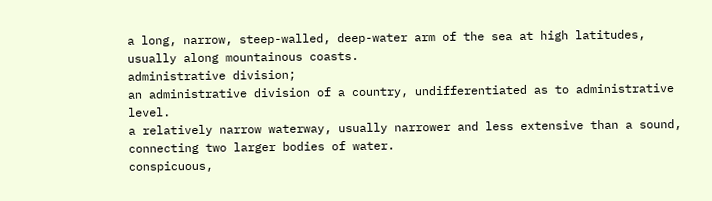a long, narrow, steep-walled, deep-water arm of the sea at high latitudes, usually along mountainous coasts.
administrative division;
an administrative division of a country, undifferentiated as to administrative level.
a relatively narrow waterway, usually narrower and less extensive than a sound, connecting two larger bodies of water.
conspicuous,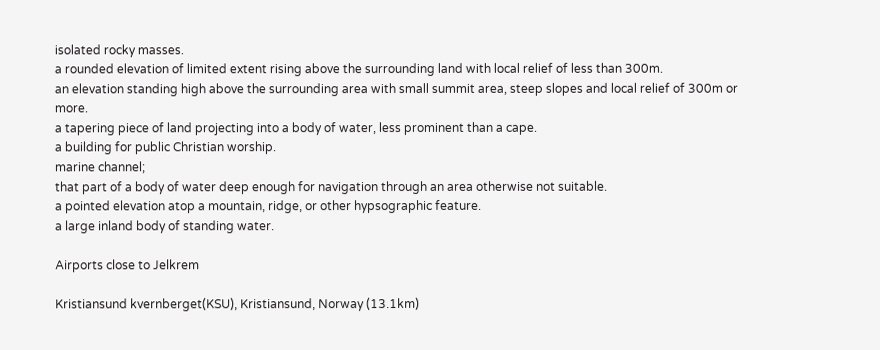isolated rocky masses.
a rounded elevation of limited extent rising above the surrounding land with local relief of less than 300m.
an elevation standing high above the surrounding area with small summit area, steep slopes and local relief of 300m or more.
a tapering piece of land projecting into a body of water, less prominent than a cape.
a building for public Christian worship.
marine channel;
that part of a body of water deep enough for navigation through an area otherwise not suitable.
a pointed elevation atop a mountain, ridge, or other hypsographic feature.
a large inland body of standing water.

Airports close to Jelkrem

Kristiansund kvernberget(KSU), Kristiansund, Norway (13.1km)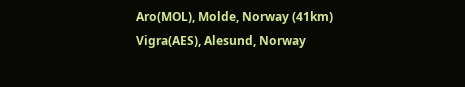Aro(MOL), Molde, Norway (41km)
Vigra(AES), Alesund, Norway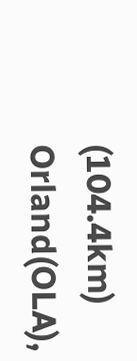(104.4km)
Orland(OLA),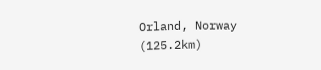Orland, Norway (125.2km)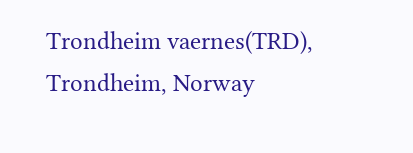Trondheim vaernes(TRD), Trondheim, Norway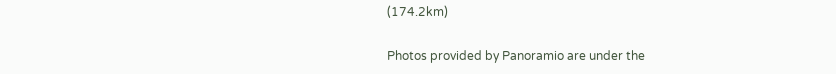(174.2km)

Photos provided by Panoramio are under the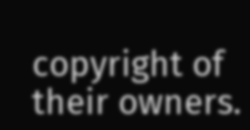copyright of their owners.